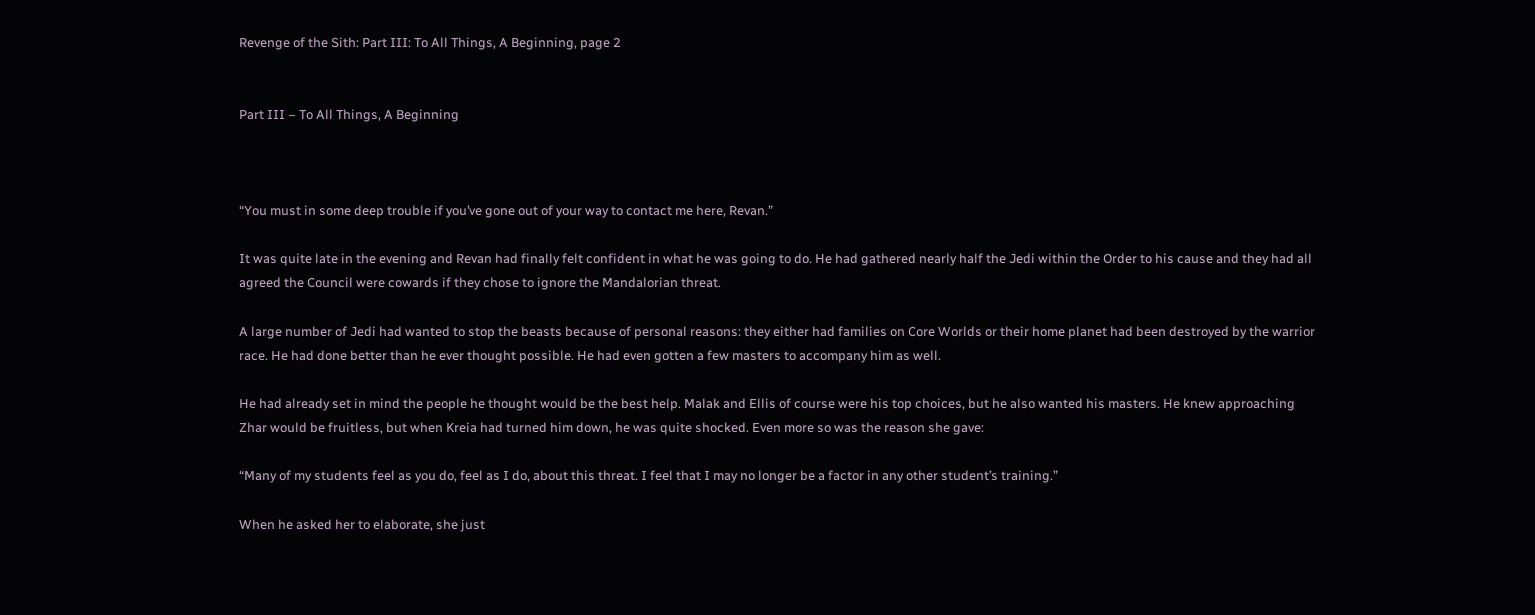Revenge of the Sith: Part III: To All Things, A Beginning, page 2


Part III – To All Things, A Beginning



“You must in some deep trouble if you’ve gone out of your way to contact me here, Revan.”

It was quite late in the evening and Revan had finally felt confident in what he was going to do. He had gathered nearly half the Jedi within the Order to his cause and they had all agreed the Council were cowards if they chose to ignore the Mandalorian threat.

A large number of Jedi had wanted to stop the beasts because of personal reasons: they either had families on Core Worlds or their home planet had been destroyed by the warrior race. He had done better than he ever thought possible. He had even gotten a few masters to accompany him as well.

He had already set in mind the people he thought would be the best help. Malak and Ellis of course were his top choices, but he also wanted his masters. He knew approaching Zhar would be fruitless, but when Kreia had turned him down, he was quite shocked. Even more so was the reason she gave:

“Many of my students feel as you do, feel as I do, about this threat. I feel that I may no longer be a factor in any other student’s training.”

When he asked her to elaborate, she just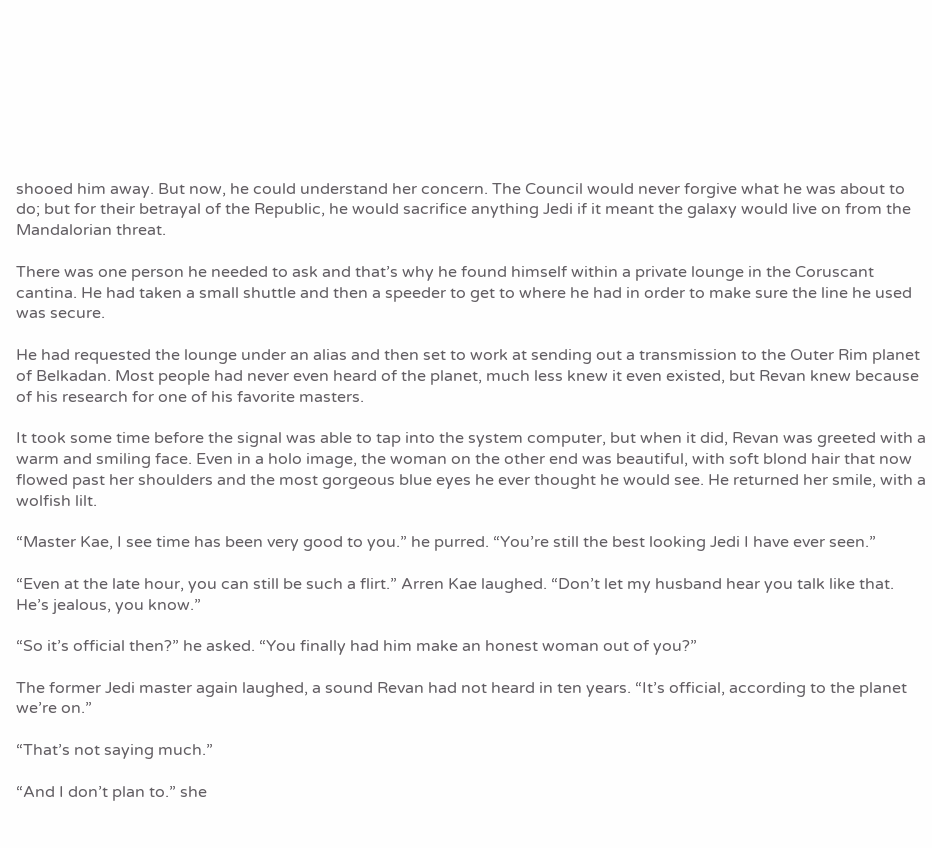shooed him away. But now, he could understand her concern. The Council would never forgive what he was about to do; but for their betrayal of the Republic, he would sacrifice anything Jedi if it meant the galaxy would live on from the Mandalorian threat.

There was one person he needed to ask and that’s why he found himself within a private lounge in the Coruscant cantina. He had taken a small shuttle and then a speeder to get to where he had in order to make sure the line he used was secure.

He had requested the lounge under an alias and then set to work at sending out a transmission to the Outer Rim planet of Belkadan. Most people had never even heard of the planet, much less knew it even existed, but Revan knew because of his research for one of his favorite masters.

It took some time before the signal was able to tap into the system computer, but when it did, Revan was greeted with a warm and smiling face. Even in a holo image, the woman on the other end was beautiful, with soft blond hair that now flowed past her shoulders and the most gorgeous blue eyes he ever thought he would see. He returned her smile, with a wolfish lilt.

“Master Kae, I see time has been very good to you.” he purred. “You’re still the best looking Jedi I have ever seen.”

“Even at the late hour, you can still be such a flirt.” Arren Kae laughed. “Don’t let my husband hear you talk like that. He’s jealous, you know.”

“So it’s official then?” he asked. “You finally had him make an honest woman out of you?”

The former Jedi master again laughed, a sound Revan had not heard in ten years. “It’s official, according to the planet we’re on.”

“That’s not saying much.”

“And I don’t plan to.” she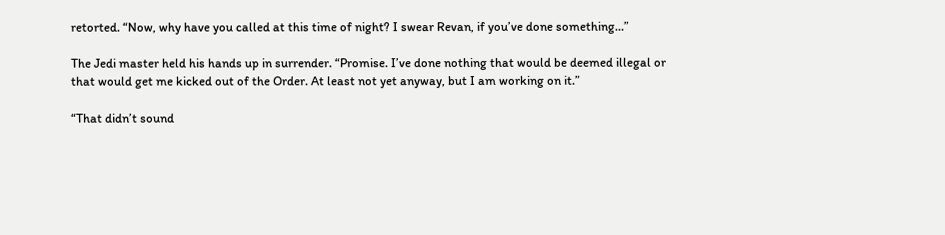retorted. “Now, why have you called at this time of night? I swear Revan, if you’ve done something…”

The Jedi master held his hands up in surrender. “Promise. I’ve done nothing that would be deemed illegal or that would get me kicked out of the Order. At least not yet anyway, but I am working on it.”

“That didn’t sound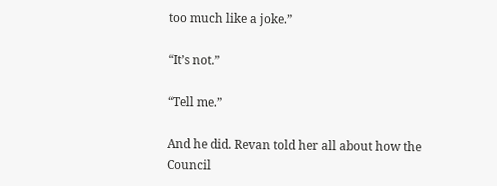too much like a joke.”

“It’s not.”

“Tell me.”

And he did. Revan told her all about how the Council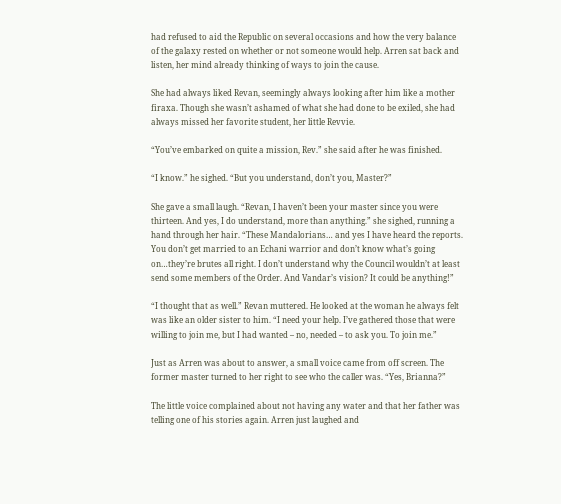had refused to aid the Republic on several occasions and how the very balance of the galaxy rested on whether or not someone would help. Arren sat back and listen, her mind already thinking of ways to join the cause.

She had always liked Revan, seemingly always looking after him like a mother firaxa. Though she wasn’t ashamed of what she had done to be exiled, she had always missed her favorite student, her little Revvie.

“You’ve embarked on quite a mission, Rev.” she said after he was finished.

“I know.” he sighed. “But you understand, don’t you, Master?”

She gave a small laugh. “Revan, I haven’t been your master since you were thirteen. And yes, I do understand, more than anything.” she sighed, running a hand through her hair. “These Mandalorians… and yes I have heard the reports. You don’t get married to an Echani warrior and don’t know what’s going on…they’re brutes all right. I don’t understand why the Council wouldn’t at least send some members of the Order. And Vandar’s vision? It could be anything!”

“I thought that as well.” Revan muttered. He looked at the woman he always felt was like an older sister to him. “I need your help. I’ve gathered those that were willing to join me, but I had wanted – no, needed – to ask you. To join me.”

Just as Arren was about to answer, a small voice came from off screen. The former master turned to her right to see who the caller was. “Yes, Brianna?”

The little voice complained about not having any water and that her father was telling one of his stories again. Arren just laughed and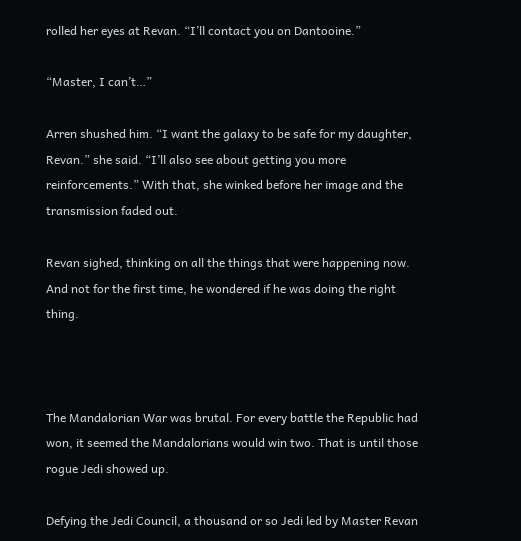rolled her eyes at Revan. “I’ll contact you on Dantooine.”

“Master, I can’t…”

Arren shushed him. “I want the galaxy to be safe for my daughter, Revan.” she said. “I’ll also see about getting you more reinforcements.” With that, she winked before her image and the transmission faded out.

Revan sighed, thinking on all the things that were happening now. And not for the first time, he wondered if he was doing the right thing.



The Mandalorian War was brutal. For every battle the Republic had won, it seemed the Mandalorians would win two. That is until those rogue Jedi showed up.

Defying the Jedi Council, a thousand or so Jedi led by Master Revan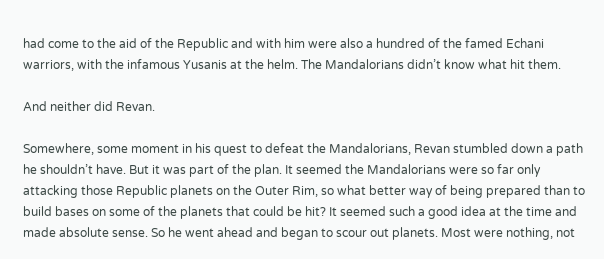had come to the aid of the Republic and with him were also a hundred of the famed Echani warriors, with the infamous Yusanis at the helm. The Mandalorians didn’t know what hit them.

And neither did Revan.

Somewhere, some moment in his quest to defeat the Mandalorians, Revan stumbled down a path he shouldn’t have. But it was part of the plan. It seemed the Mandalorians were so far only attacking those Republic planets on the Outer Rim, so what better way of being prepared than to build bases on some of the planets that could be hit? It seemed such a good idea at the time and made absolute sense. So he went ahead and began to scour out planets. Most were nothing, not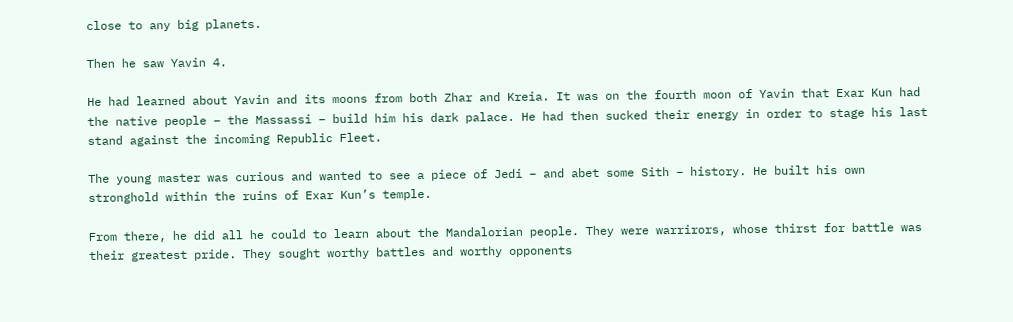close to any big planets.

Then he saw Yavin 4.

He had learned about Yavin and its moons from both Zhar and Kreia. It was on the fourth moon of Yavin that Exar Kun had the native people – the Massassi – build him his dark palace. He had then sucked their energy in order to stage his last stand against the incoming Republic Fleet.

The young master was curious and wanted to see a piece of Jedi – and abet some Sith – history. He built his own stronghold within the ruins of Exar Kun’s temple.

From there, he did all he could to learn about the Mandalorian people. They were warrirors, whose thirst for battle was their greatest pride. They sought worthy battles and worthy opponents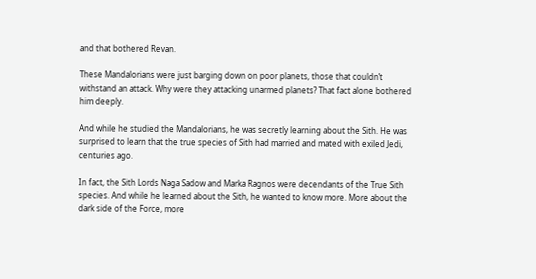and that bothered Revan.

These Mandalorians were just barging down on poor planets, those that couldn’t withstand an attack. Why were they attacking unarmed planets? That fact alone bothered him deeply.

And while he studied the Mandalorians, he was secretly learning about the Sith. He was surprised to learn that the true species of Sith had married and mated with exiled Jedi, centuries ago.

In fact, the Sith Lords Naga Sadow and Marka Ragnos were decendants of the True Sith species. And while he learned about the Sith, he wanted to know more. More about the dark side of the Force, more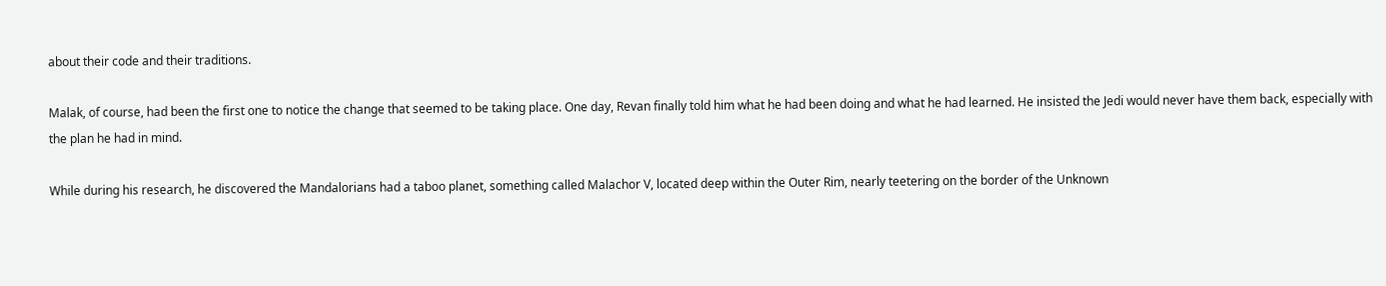about their code and their traditions.

Malak, of course, had been the first one to notice the change that seemed to be taking place. One day, Revan finally told him what he had been doing and what he had learned. He insisted the Jedi would never have them back, especially with the plan he had in mind.

While during his research, he discovered the Mandalorians had a taboo planet, something called Malachor V, located deep within the Outer Rim, nearly teetering on the border of the Unknown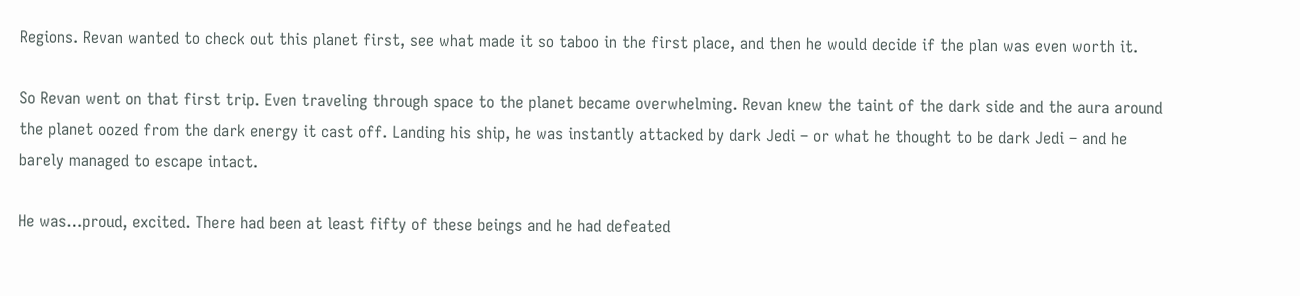Regions. Revan wanted to check out this planet first, see what made it so taboo in the first place, and then he would decide if the plan was even worth it.

So Revan went on that first trip. Even traveling through space to the planet became overwhelming. Revan knew the taint of the dark side and the aura around the planet oozed from the dark energy it cast off. Landing his ship, he was instantly attacked by dark Jedi – or what he thought to be dark Jedi – and he barely managed to escape intact.

He was…proud, excited. There had been at least fifty of these beings and he had defeated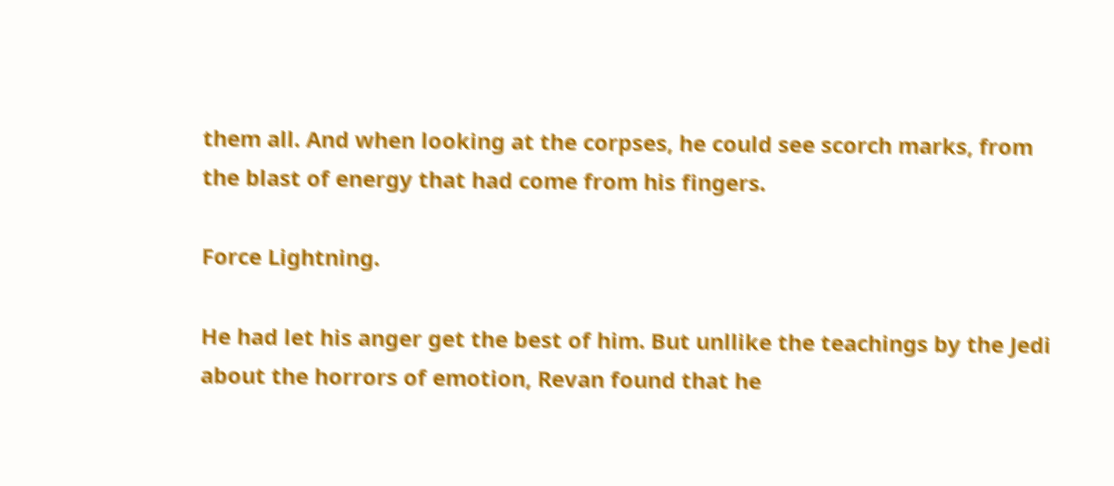them all. And when looking at the corpses, he could see scorch marks, from the blast of energy that had come from his fingers.

Force Lightning.

He had let his anger get the best of him. But unllike the teachings by the Jedi about the horrors of emotion, Revan found that he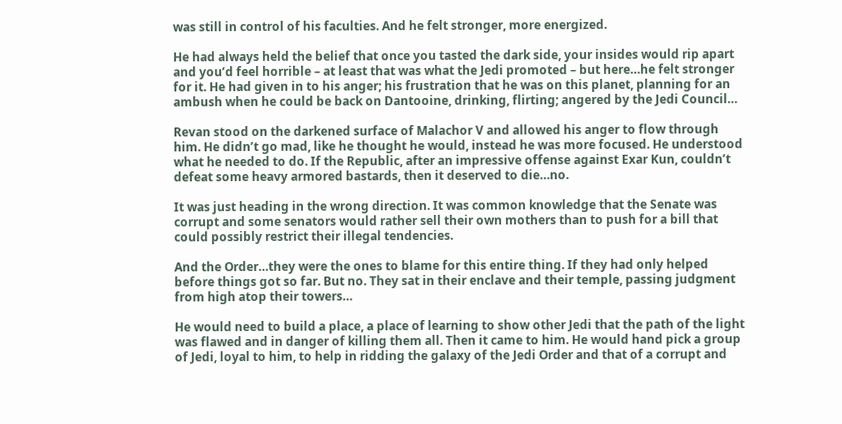was still in control of his faculties. And he felt stronger, more energized.

He had always held the belief that once you tasted the dark side, your insides would rip apart and you’d feel horrible – at least that was what the Jedi promoted – but here…he felt stronger for it. He had given in to his anger; his frustration that he was on this planet, planning for an ambush when he could be back on Dantooine, drinking, flirting; angered by the Jedi Council…

Revan stood on the darkened surface of Malachor V and allowed his anger to flow through him. He didn’t go mad, like he thought he would, instead he was more focused. He understood what he needed to do. If the Republic, after an impressive offense against Exar Kun, couldn’t defeat some heavy armored bastards, then it deserved to die…no.

It was just heading in the wrong direction. It was common knowledge that the Senate was corrupt and some senators would rather sell their own mothers than to push for a bill that could possibly restrict their illegal tendencies.

And the Order…they were the ones to blame for this entire thing. If they had only helped before things got so far. But no. They sat in their enclave and their temple, passing judgment from high atop their towers…

He would need to build a place, a place of learning to show other Jedi that the path of the light was flawed and in danger of killing them all. Then it came to him. He would hand pick a group of Jedi, loyal to him, to help in ridding the galaxy of the Jedi Order and that of a corrupt and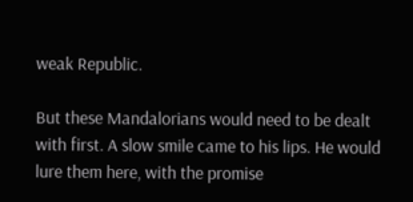weak Republic.

But these Mandalorians would need to be dealt with first. A slow smile came to his lips. He would lure them here, with the promise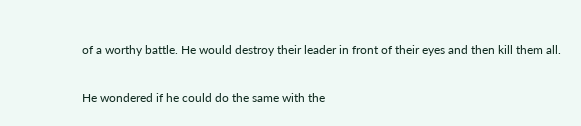of a worthy battle. He would destroy their leader in front of their eyes and then kill them all.

He wondered if he could do the same with the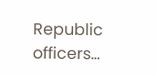Republic officers…